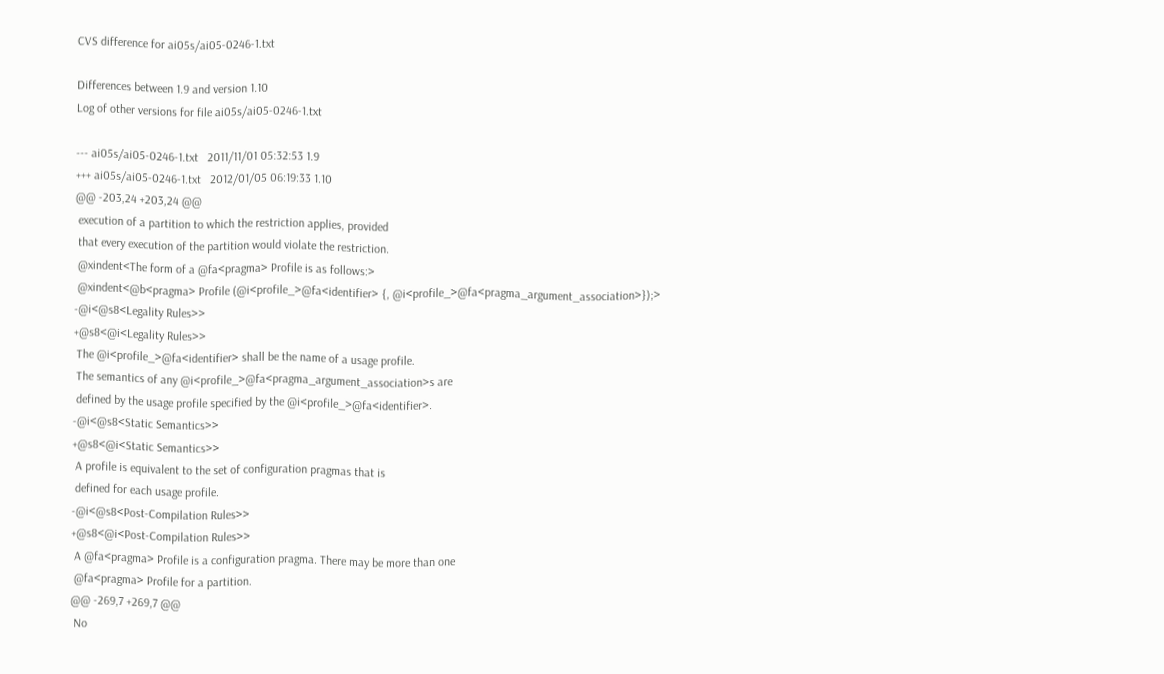CVS difference for ai05s/ai05-0246-1.txt

Differences between 1.9 and version 1.10
Log of other versions for file ai05s/ai05-0246-1.txt

--- ai05s/ai05-0246-1.txt   2011/11/01 05:32:53 1.9
+++ ai05s/ai05-0246-1.txt   2012/01/05 06:19:33 1.10
@@ -203,24 +203,24 @@
 execution of a partition to which the restriction applies, provided
 that every execution of the partition would violate the restriction.
 @xindent<The form of a @fa<pragma> Profile is as follows:>
 @xindent<@b<pragma> Profile (@i<profile_>@fa<identifier> {, @i<profile_>@fa<pragma_argument_association>});>
-@i<@s8<Legality Rules>>
+@s8<@i<Legality Rules>>
 The @i<profile_>@fa<identifier> shall be the name of a usage profile.
 The semantics of any @i<profile_>@fa<pragma_argument_association>s are
 defined by the usage profile specified by the @i<profile_>@fa<identifier>.
-@i<@s8<Static Semantics>>
+@s8<@i<Static Semantics>>
 A profile is equivalent to the set of configuration pragmas that is
 defined for each usage profile.
-@i<@s8<Post-Compilation Rules>>
+@s8<@i<Post-Compilation Rules>>
 A @fa<pragma> Profile is a configuration pragma. There may be more than one
 @fa<pragma> Profile for a partition.
@@ -269,7 +269,7 @@
 No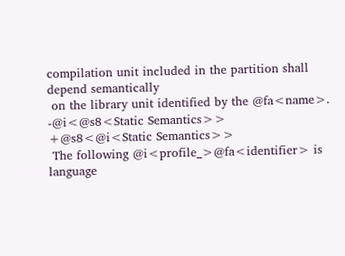compilation unit included in the partition shall depend semantically
 on the library unit identified by the @fa<name>.
-@i<@s8<Static Semantics>>
+@s8<@i<Static Semantics>>
 The following @i<profile_>@fa<identifier> is language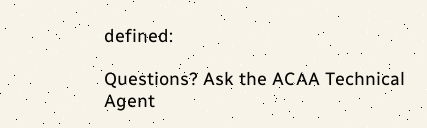defined:

Questions? Ask the ACAA Technical Agent